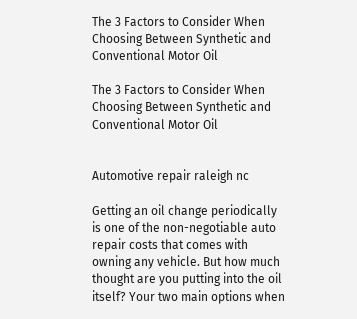The 3 Factors to Consider When Choosing Between Synthetic and Conventional Motor Oil

The 3 Factors to Consider When Choosing Between Synthetic and Conventional Motor Oil


Automotive repair raleigh nc

Getting an oil change periodically is one of the non-negotiable auto repair costs that comes with owning any vehicle. But how much thought are you putting into the oil itself? Your two main options when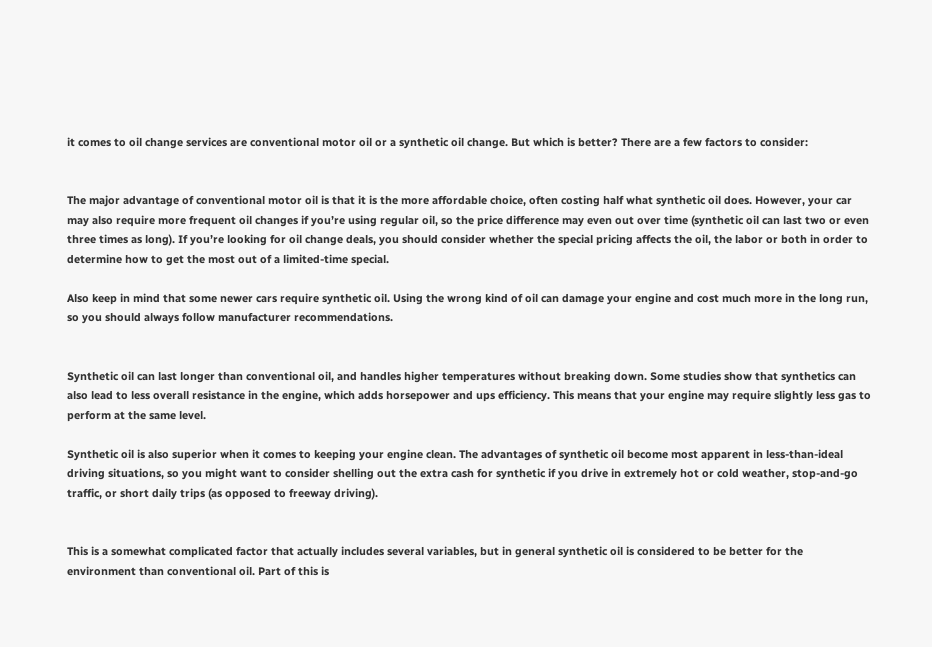it comes to oil change services are conventional motor oil or a synthetic oil change. But which is better? There are a few factors to consider:


The major advantage of conventional motor oil is that it is the more affordable choice, often costing half what synthetic oil does. However, your car may also require more frequent oil changes if you’re using regular oil, so the price difference may even out over time (synthetic oil can last two or even three times as long). If you’re looking for oil change deals, you should consider whether the special pricing affects the oil, the labor or both in order to determine how to get the most out of a limited-time special.

Also keep in mind that some newer cars require synthetic oil. Using the wrong kind of oil can damage your engine and cost much more in the long run, so you should always follow manufacturer recommendations.


Synthetic oil can last longer than conventional oil, and handles higher temperatures without breaking down. Some studies show that synthetics can also lead to less overall resistance in the engine, which adds horsepower and ups efficiency. This means that your engine may require slightly less gas to perform at the same level.

Synthetic oil is also superior when it comes to keeping your engine clean. The advantages of synthetic oil become most apparent in less-than-ideal driving situations, so you might want to consider shelling out the extra cash for synthetic if you drive in extremely hot or cold weather, stop-and-go traffic, or short daily trips (as opposed to freeway driving).


This is a somewhat complicated factor that actually includes several variables, but in general synthetic oil is considered to be better for the environment than conventional oil. Part of this is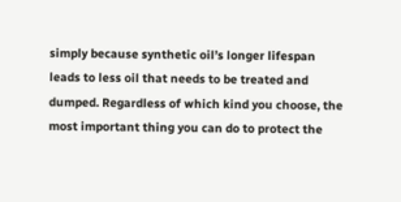simply because synthetic oil’s longer lifespan leads to less oil that needs to be treated and dumped. Regardless of which kind you choose, the most important thing you can do to protect the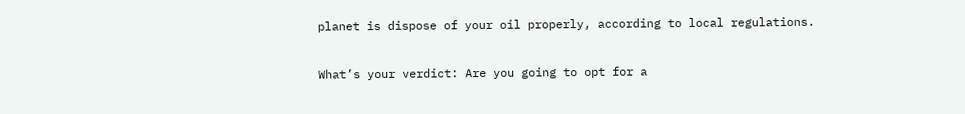planet is dispose of your oil properly, according to local regulations.

What’s your verdict: Are you going to opt for a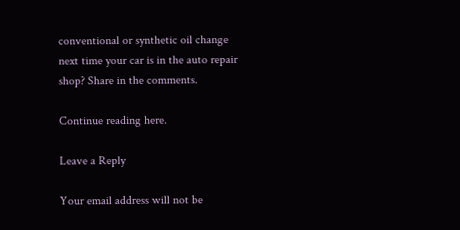conventional or synthetic oil change next time your car is in the auto repair shop? Share in the comments.

Continue reading here.

Leave a Reply

Your email address will not be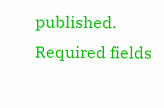published. Required fields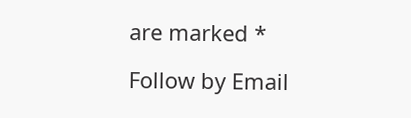are marked *

Follow by Email